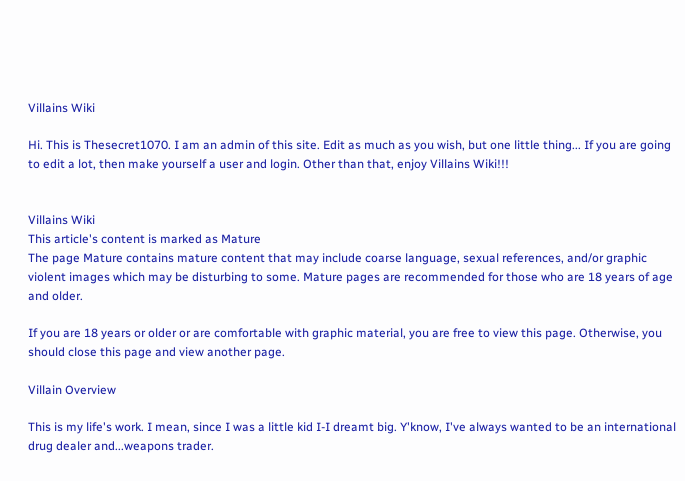Villains Wiki

Hi. This is Thesecret1070. I am an admin of this site. Edit as much as you wish, but one little thing... If you are going to edit a lot, then make yourself a user and login. Other than that, enjoy Villains Wiki!!!


Villains Wiki
This article's content is marked as Mature
The page Mature contains mature content that may include coarse language, sexual references, and/or graphic violent images which may be disturbing to some. Mature pages are recommended for those who are 18 years of age and older.

If you are 18 years or older or are comfortable with graphic material, you are free to view this page. Otherwise, you should close this page and view another page.

Villain Overview

This is my life's work. I mean, since I was a little kid I-I dreamt big. Y'know, I've always wanted to be an international drug dealer and...weapons trader.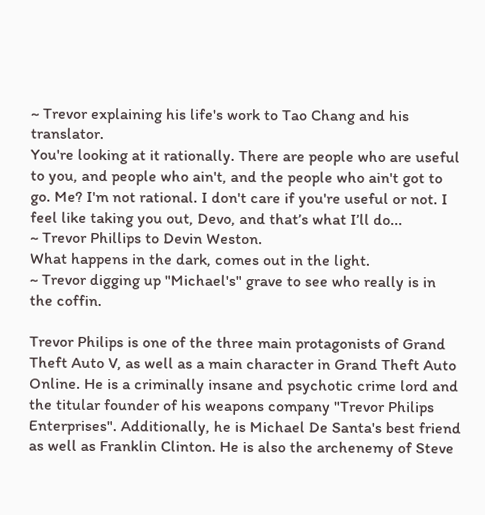~ Trevor explaining his life's work to Tao Chang and his translator.
You're looking at it rationally. There are people who are useful to you, and people who ain't, and the people who ain't got to go. Me? I'm not rational. I don't care if you're useful or not. I feel like taking you out, Devo, and that’s what I’ll do...
~ Trevor Phillips to Devin Weston.
What happens in the dark, comes out in the light.
~ Trevor digging up "Michael's" grave to see who really is in the coffin.

Trevor Philips is one of the three main protagonists of Grand Theft Auto V, as well as a main character in Grand Theft Auto Online. He is a criminally insane and psychotic crime lord and the titular founder of his weapons company "Trevor Philips Enterprises". Additionally, he is Michael De Santa's best friend as well as Franklin Clinton. He is also the archenemy of Steve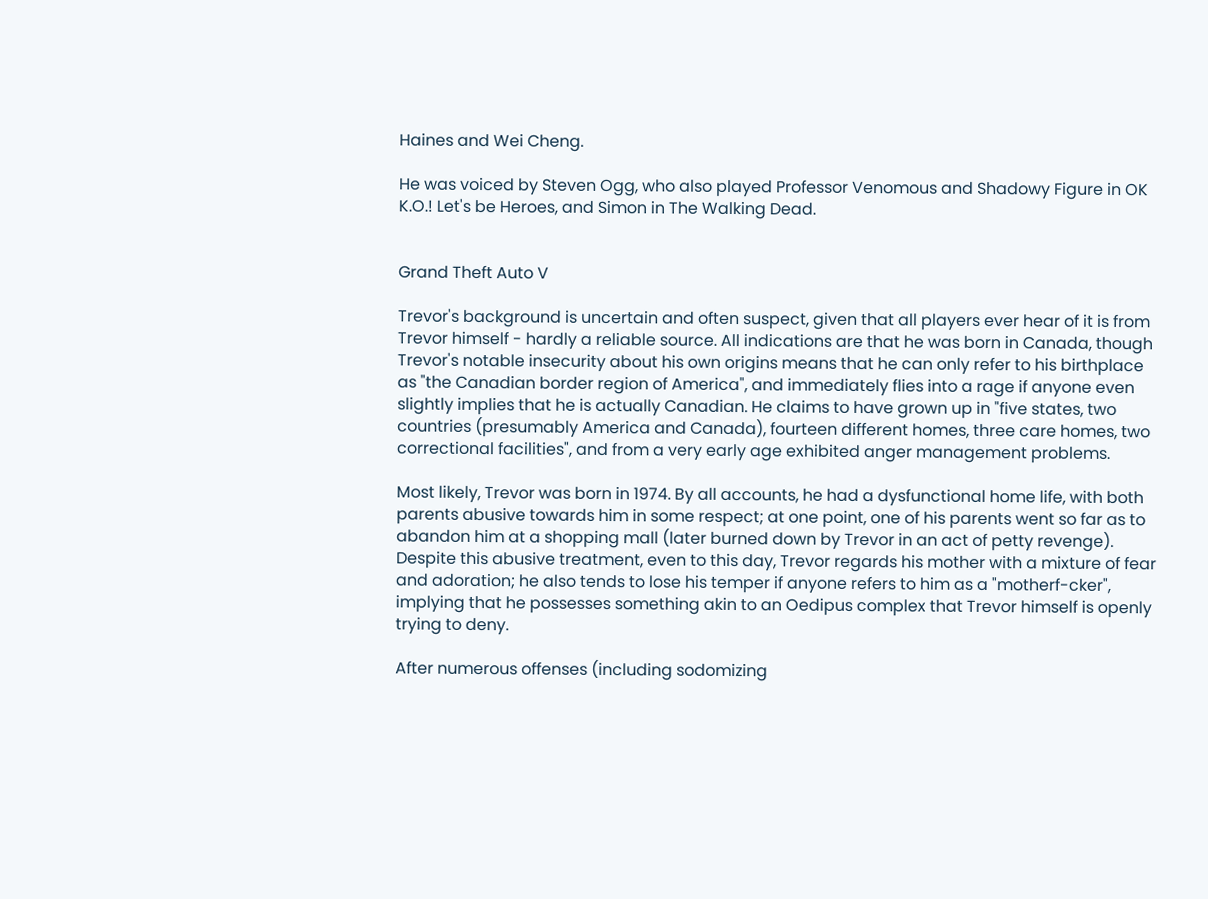Haines and Wei Cheng.

He was voiced by Steven Ogg, who also played Professor Venomous and Shadowy Figure in OK K.O.! Let's be Heroes, and Simon in The Walking Dead.


Grand Theft Auto V

Trevor's background is uncertain and often suspect, given that all players ever hear of it is from Trevor himself - hardly a reliable source. All indications are that he was born in Canada, though Trevor's notable insecurity about his own origins means that he can only refer to his birthplace as "the Canadian border region of America", and immediately flies into a rage if anyone even slightly implies that he is actually Canadian. He claims to have grown up in "five states, two countries (presumably America and Canada), fourteen different homes, three care homes, two correctional facilities", and from a very early age exhibited anger management problems.

Most likely, Trevor was born in 1974. By all accounts, he had a dysfunctional home life, with both parents abusive towards him in some respect; at one point, one of his parents went so far as to abandon him at a shopping mall (later burned down by Trevor in an act of petty revenge). Despite this abusive treatment, even to this day, Trevor regards his mother with a mixture of fear and adoration; he also tends to lose his temper if anyone refers to him as a "motherf-cker", implying that he possesses something akin to an Oedipus complex that Trevor himself is openly trying to deny.

After numerous offenses (including sodomizing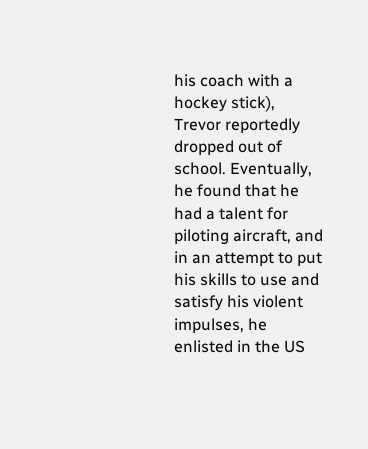his coach with a hockey stick), Trevor reportedly dropped out of school. Eventually, he found that he had a talent for piloting aircraft, and in an attempt to put his skills to use and satisfy his violent impulses, he enlisted in the US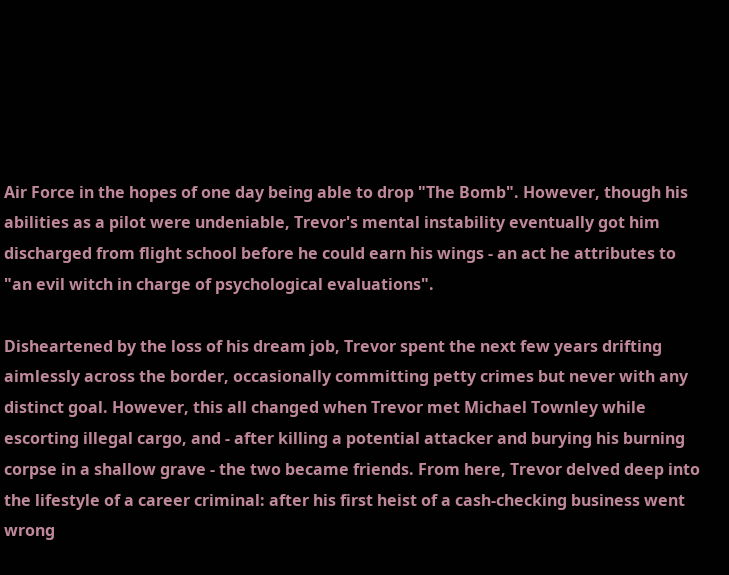Air Force in the hopes of one day being able to drop "The Bomb". However, though his abilities as a pilot were undeniable, Trevor's mental instability eventually got him discharged from flight school before he could earn his wings - an act he attributes to "an evil witch in charge of psychological evaluations".

Disheartened by the loss of his dream job, Trevor spent the next few years drifting aimlessly across the border, occasionally committing petty crimes but never with any distinct goal. However, this all changed when Trevor met Michael Townley while escorting illegal cargo, and - after killing a potential attacker and burying his burning corpse in a shallow grave - the two became friends. From here, Trevor delved deep into the lifestyle of a career criminal: after his first heist of a cash-checking business went wrong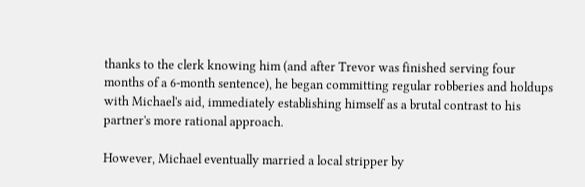thanks to the clerk knowing him (and after Trevor was finished serving four months of a 6-month sentence), he began committing regular robberies and holdups with Michael's aid, immediately establishing himself as a brutal contrast to his partner's more rational approach.

However, Michael eventually married a local stripper by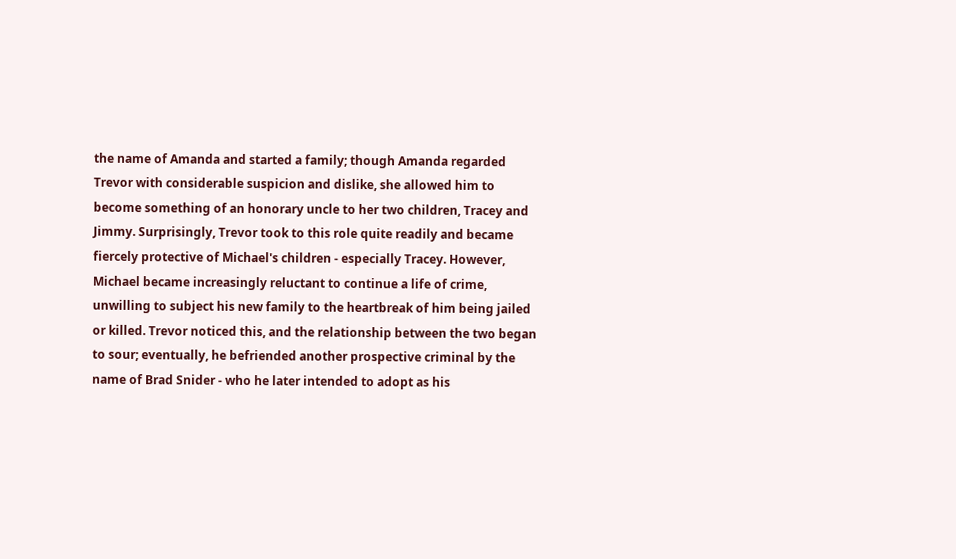the name of Amanda and started a family; though Amanda regarded Trevor with considerable suspicion and dislike, she allowed him to become something of an honorary uncle to her two children, Tracey and Jimmy. Surprisingly, Trevor took to this role quite readily and became fiercely protective of Michael's children - especially Tracey. However, Michael became increasingly reluctant to continue a life of crime, unwilling to subject his new family to the heartbreak of him being jailed or killed. Trevor noticed this, and the relationship between the two began to sour; eventually, he befriended another prospective criminal by the name of Brad Snider - who he later intended to adopt as his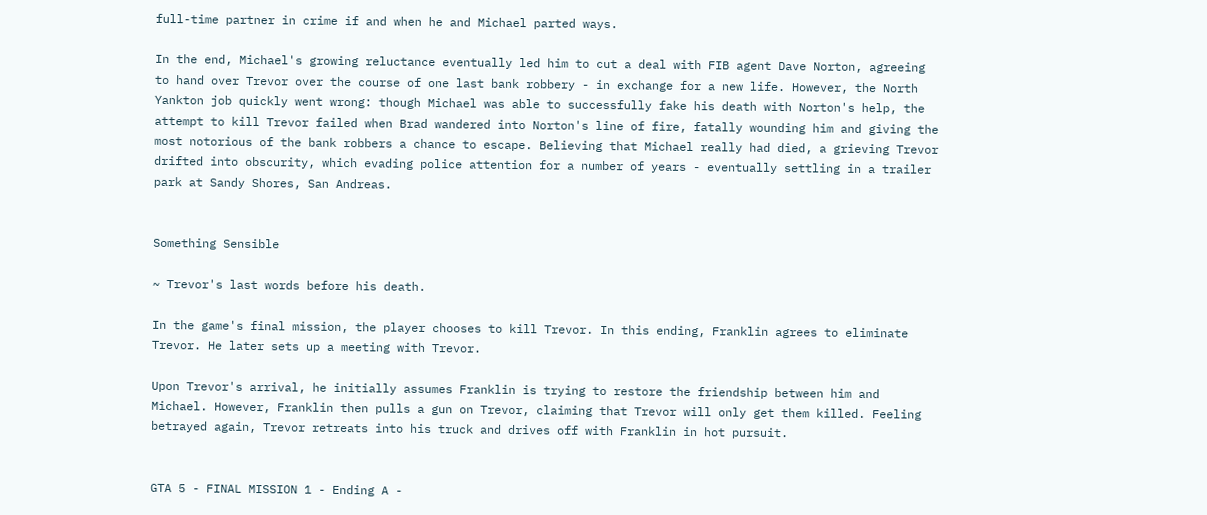full-time partner in crime if and when he and Michael parted ways.

In the end, Michael's growing reluctance eventually led him to cut a deal with FIB agent Dave Norton, agreeing to hand over Trevor over the course of one last bank robbery - in exchange for a new life. However, the North Yankton job quickly went wrong: though Michael was able to successfully fake his death with Norton's help, the attempt to kill Trevor failed when Brad wandered into Norton's line of fire, fatally wounding him and giving the most notorious of the bank robbers a chance to escape. Believing that Michael really had died, a grieving Trevor drifted into obscurity, which evading police attention for a number of years - eventually settling in a trailer park at Sandy Shores, San Andreas.


Something Sensible

~ Trevor's last words before his death.

In the game's final mission, the player chooses to kill Trevor. In this ending, Franklin agrees to eliminate Trevor. He later sets up a meeting with Trevor.

Upon Trevor's arrival, he initially assumes Franklin is trying to restore the friendship between him and Michael. However, Franklin then pulls a gun on Trevor, claiming that Trevor will only get them killed. Feeling betrayed again, Trevor retreats into his truck and drives off with Franklin in hot pursuit.


GTA 5 - FINAL MISSION 1 - Ending A -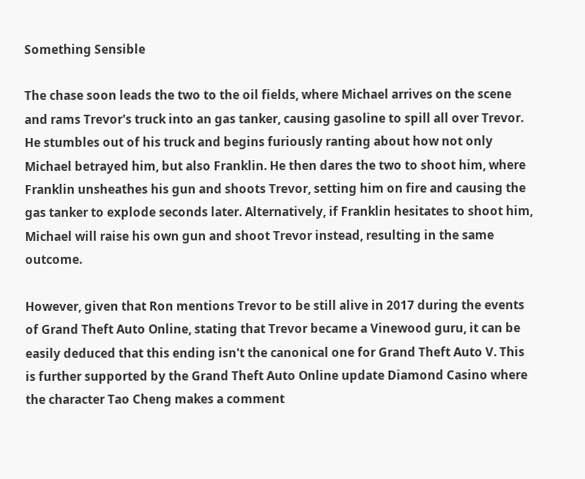Something Sensible

The chase soon leads the two to the oil fields, where Michael arrives on the scene and rams Trevor's truck into an gas tanker, causing gasoline to spill all over Trevor. He stumbles out of his truck and begins furiously ranting about how not only Michael betrayed him, but also Franklin. He then dares the two to shoot him, where Franklin unsheathes his gun and shoots Trevor, setting him on fire and causing the gas tanker to explode seconds later. Alternatively, if Franklin hesitates to shoot him, Michael will raise his own gun and shoot Trevor instead, resulting in the same outcome.

However, given that Ron mentions Trevor to be still alive in 2017 during the events of Grand Theft Auto Online, stating that Trevor became a Vinewood guru, it can be easily deduced that this ending isn't the canonical one for Grand Theft Auto V. This is further supported by the Grand Theft Auto Online update Diamond Casino where the character Tao Cheng makes a comment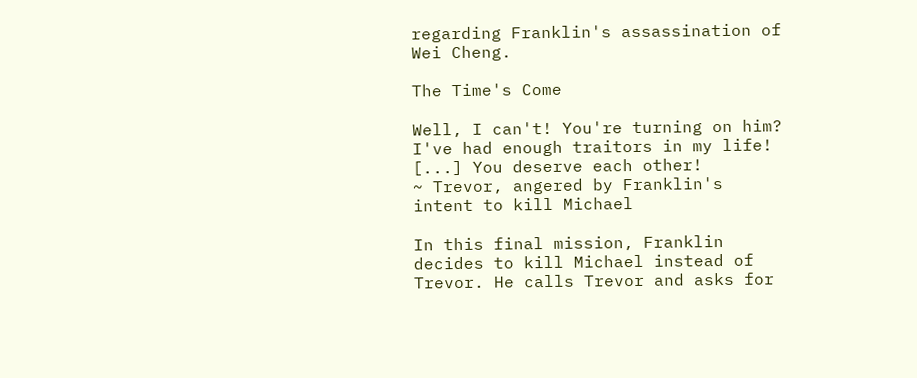regarding Franklin's assassination of Wei Cheng.

The Time's Come

Well, I can't! You're turning on him? I've had enough traitors in my life! [...] You deserve each other!
~ Trevor, angered by Franklin's intent to kill Michael

In this final mission, Franklin decides to kill Michael instead of Trevor. He calls Trevor and asks for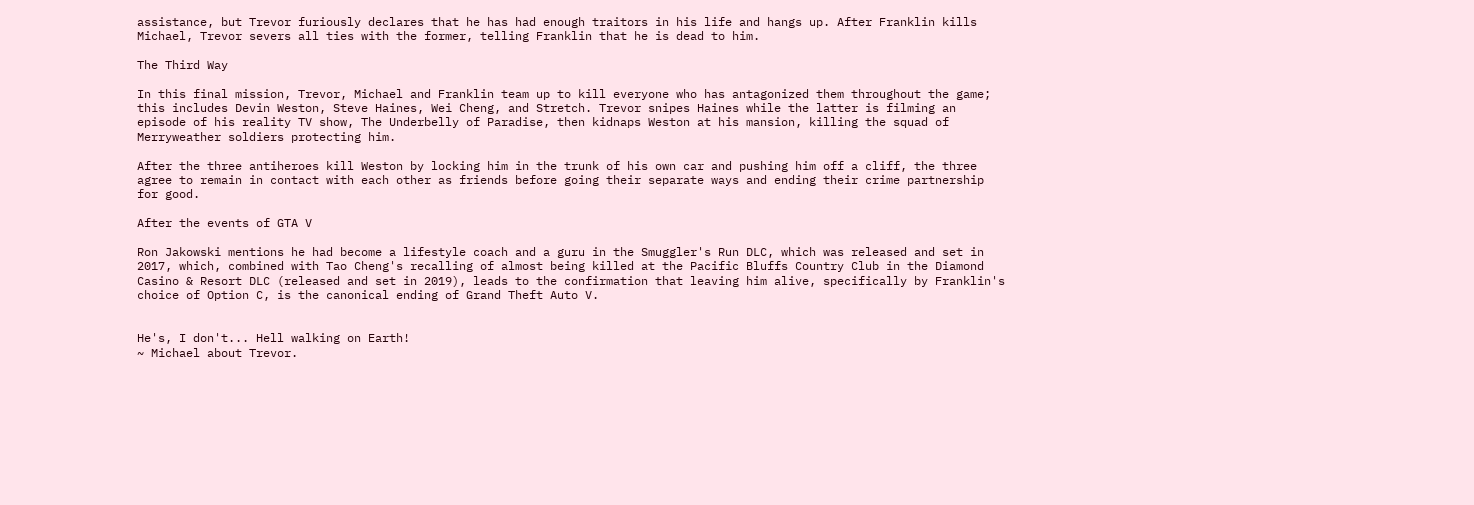assistance, but Trevor furiously declares that he has had enough traitors in his life and hangs up. After Franklin kills Michael, Trevor severs all ties with the former, telling Franklin that he is dead to him.

The Third Way

In this final mission, Trevor, Michael and Franklin team up to kill everyone who has antagonized them throughout the game; this includes Devin Weston, Steve Haines, Wei Cheng, and Stretch. Trevor snipes Haines while the latter is filming an episode of his reality TV show, The Underbelly of Paradise, then kidnaps Weston at his mansion, killing the squad of Merryweather soldiers protecting him.

After the three antiheroes kill Weston by locking him in the trunk of his own car and pushing him off a cliff, the three agree to remain in contact with each other as friends before going their separate ways and ending their crime partnership for good.

After the events of GTA V

Ron Jakowski mentions he had become a lifestyle coach and a guru in the Smuggler's Run DLC, which was released and set in 2017, which, combined with Tao Cheng's recalling of almost being killed at the Pacific Bluffs Country Club in the Diamond Casino & Resort DLC (released and set in 2019), leads to the confirmation that leaving him alive, specifically by Franklin's choice of Option C, is the canonical ending of Grand Theft Auto V.


He's, I don't... Hell walking on Earth!
~ Michael about Trevor.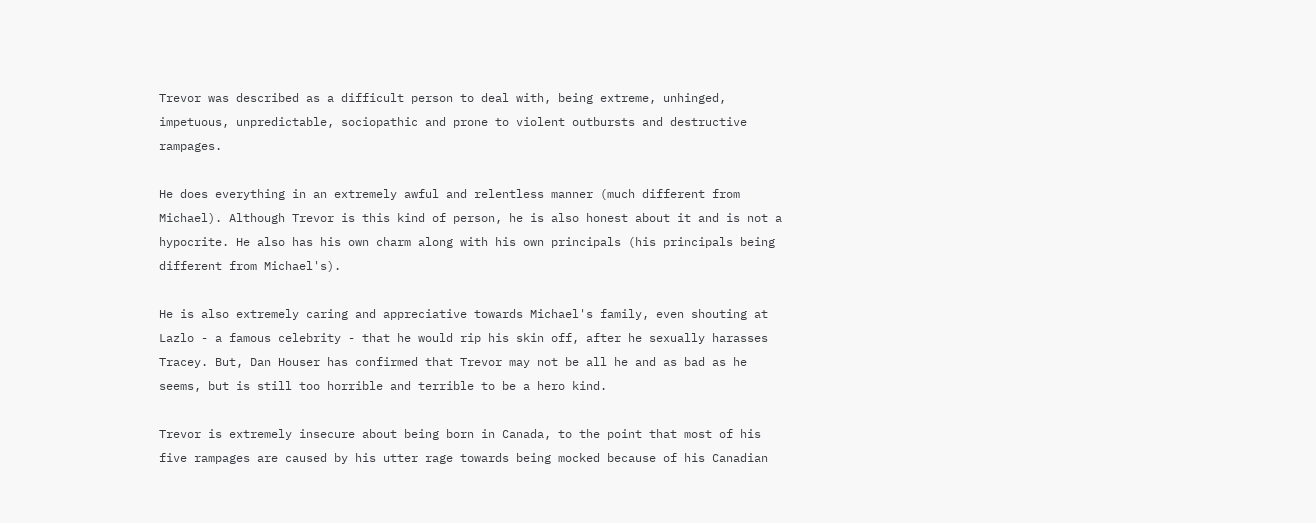Trevor was described as a difficult person to deal with, being extreme, unhinged, impetuous, unpredictable, sociopathic and prone to violent outbursts and destructive rampages.

He does everything in an extremely awful and relentless manner (much different from Michael). Although Trevor is this kind of person, he is also honest about it and is not a hypocrite. He also has his own charm along with his own principals (his principals being different from Michael's).

He is also extremely caring and appreciative towards Michael's family, even shouting at Lazlo - a famous celebrity - that he would rip his skin off, after he sexually harasses Tracey. But, Dan Houser has confirmed that Trevor may not be all he and as bad as he seems, but is still too horrible and terrible to be a hero kind.

Trevor is extremely insecure about being born in Canada, to the point that most of his five rampages are caused by his utter rage towards being mocked because of his Canadian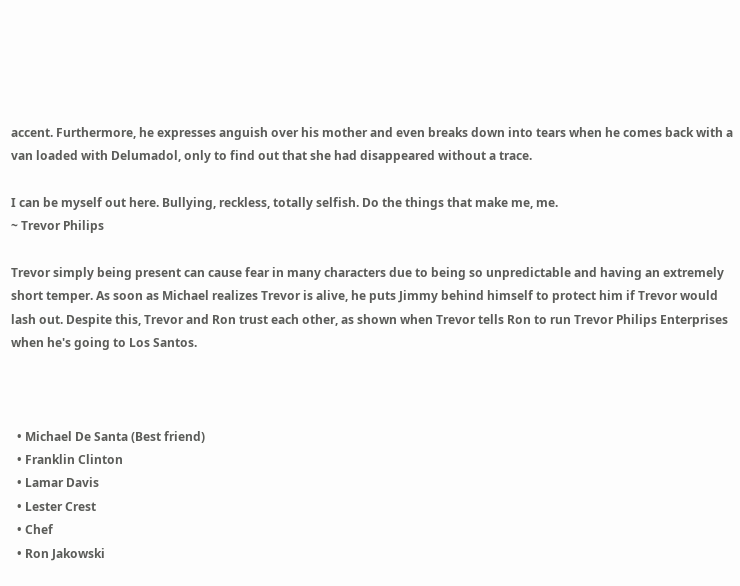accent. Furthermore, he expresses anguish over his mother and even breaks down into tears when he comes back with a van loaded with Delumadol, only to find out that she had disappeared without a trace.

I can be myself out here. Bullying, reckless, totally selfish. Do the things that make me, me.
~ Trevor Philips

Trevor simply being present can cause fear in many characters due to being so unpredictable and having an extremely short temper. As soon as Michael realizes Trevor is alive, he puts Jimmy behind himself to protect him if Trevor would lash out. Despite this, Trevor and Ron trust each other, as shown when Trevor tells Ron to run Trevor Philips Enterprises when he's going to Los Santos.



  • Michael De Santa (Best friend)
  • Franklin Clinton
  • Lamar Davis
  • Lester Crest
  • Chef
  • Ron Jakowski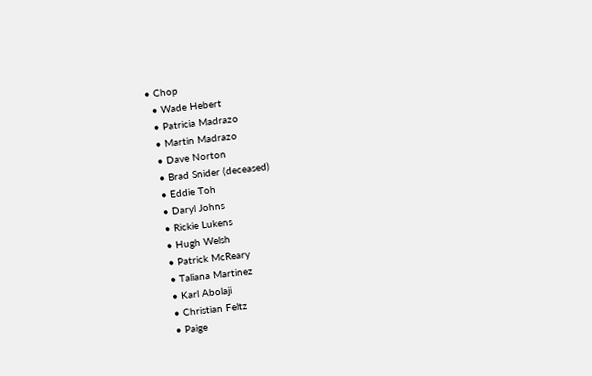• Chop
  • Wade Hebert
  • Patricia Madrazo
  • Martin Madrazo
  • Dave Norton
  • Brad Snider (deceased)
  • Eddie Toh
  • Daryl Johns
  • Rickie Lukens
  • Hugh Welsh
  • Patrick McReary
  • Taliana Martinez
  • Karl Abolaji
  • Christian Feltz
  • Paige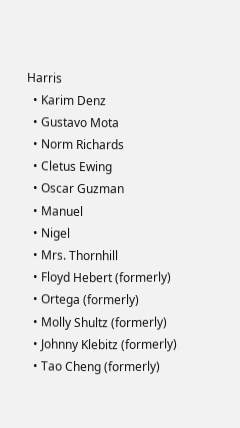Harris
  • Karim Denz
  • Gustavo Mota
  • Norm Richards
  • Cletus Ewing
  • Oscar Guzman
  • Manuel
  • Nigel
  • Mrs. Thornhill
  • Floyd Hebert (formerly)
  • Ortega (formerly)
  • Molly Shultz (formerly)
  • Johnny Klebitz (formerly)
  • Tao Cheng (formerly)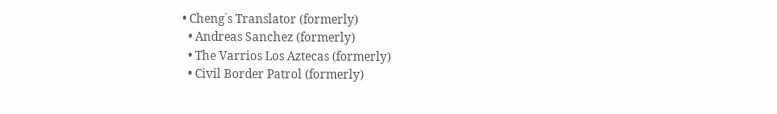• Cheng`s Translator (formerly)
  • Andreas Sanchez (formerly)
  • The Varrios Los Aztecas (formerly)
  • Civil Border Patrol (formerly)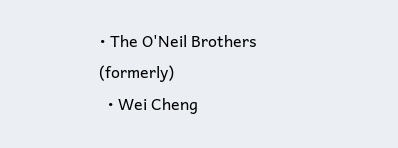• The O'Neil Brothers (formerly)
  • Wei Cheng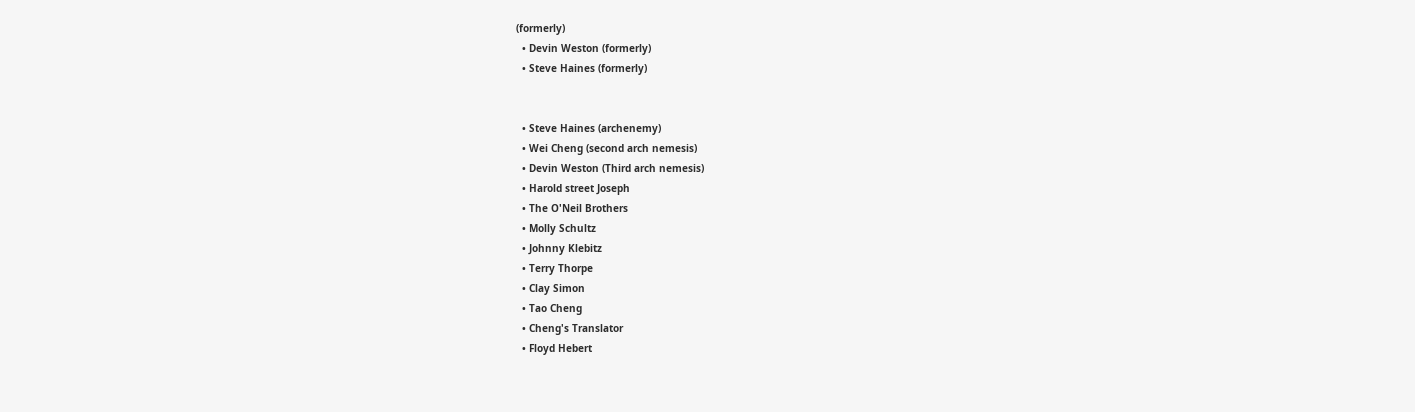(formerly)
  • Devin Weston (formerly)
  • Steve Haines (formerly)


  • Steve Haines (archenemy)
  • Wei Cheng (second arch nemesis)
  • Devin Weston (Third arch nemesis)
  • Harold street Joseph
  • The O'Neil Brothers
  • Molly Schultz
  • Johnny Klebitz
  • Terry Thorpe
  • Clay Simon
  • Tao Cheng
  • Cheng's Translator
  • Floyd Hebert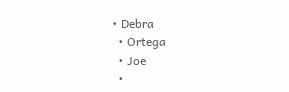• Debra
  • Ortega
  • Joe
  •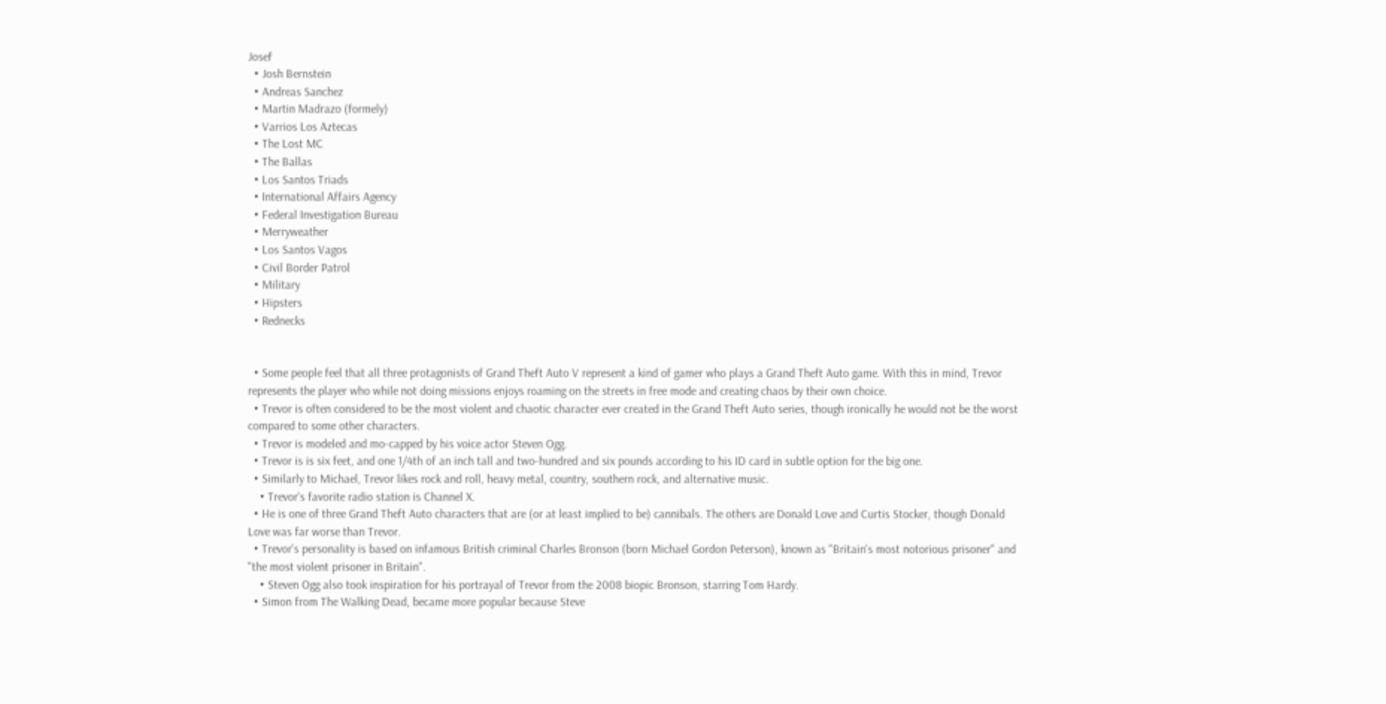Josef
  • Josh Bernstein
  • Andreas Sanchez
  • Martin Madrazo (formely)
  • Varrios Los Aztecas
  • The Lost MC
  • The Ballas
  • Los Santos Triads
  • International Affairs Agency
  • Federal Investigation Bureau
  • Merryweather
  • Los Santos Vagos
  • Civil Border Patrol
  • Military
  • Hipsters
  • Rednecks


  • Some people feel that all three protagonists of Grand Theft Auto V represent a kind of gamer who plays a Grand Theft Auto game. With this in mind, Trevor represents the player who while not doing missions enjoys roaming on the streets in free mode and creating chaos by their own choice.
  • Trevor is often considered to be the most violent and chaotic character ever created in the Grand Theft Auto series, though ironically he would not be the worst compared to some other characters.
  • Trevor is modeled and mo-capped by his voice actor Steven Ogg.
  • Trevor is is six feet, and one 1/4th of an inch tall and two-hundred and six pounds according to his ID card in subtle option for the big one.
  • Similarly to Michael, Trevor likes rock and roll, heavy metal, country, southern rock, and alternative music.
    • Trevor's favorite radio station is Channel X.
  • He is one of three Grand Theft Auto characters that are (or at least implied to be) cannibals. The others are Donald Love and Curtis Stocker, though Donald Love was far worse than Trevor.
  • Trevor's personality is based on infamous British criminal Charles Bronson (born Michael Gordon Peterson), known as "Britain's most notorious prisoner" and "the most violent prisoner in Britain".
    • Steven Ogg also took inspiration for his portrayal of Trevor from the 2008 biopic Bronson, starring Tom Hardy.
  • Simon from The Walking Dead, became more popular because Steve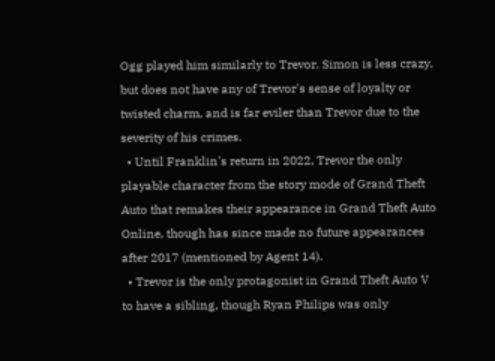Ogg played him similarly to Trevor. Simon is less crazy, but does not have any of Trevor's sense of loyalty or twisted charm, and is far eviler than Trevor due to the severity of his crimes.
  • Until Franklin's return in 2022, Trevor the only playable character from the story mode of Grand Theft Auto that remakes their appearance in Grand Theft Auto Online, though has since made no future appearances after 2017 (mentioned by Agent 14).
  • Trevor is the only protagonist in Grand Theft Auto V to have a sibling, though Ryan Philips was only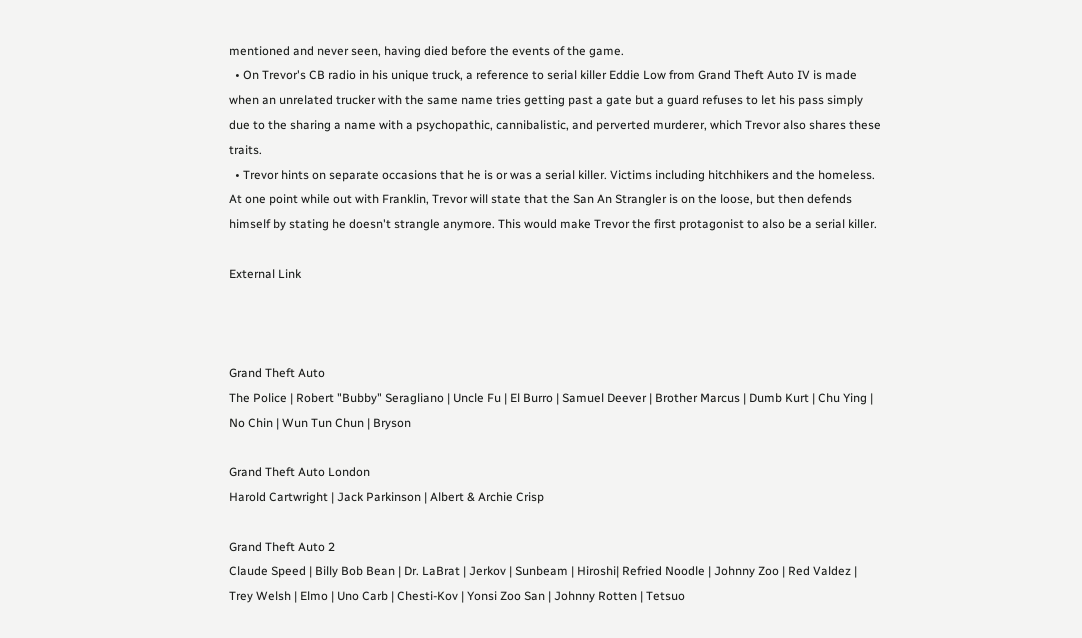mentioned and never seen, having died before the events of the game.
  • On Trevor's CB radio in his unique truck, a reference to serial killer Eddie Low from Grand Theft Auto IV is made when an unrelated trucker with the same name tries getting past a gate but a guard refuses to let his pass simply due to the sharing a name with a psychopathic, cannibalistic, and perverted murderer, which Trevor also shares these traits.
  • Trevor hints on separate occasions that he is or was a serial killer. Victims including hitchhikers and the homeless. At one point while out with Franklin, Trevor will state that the San An Strangler is on the loose, but then defends himself by stating he doesn't strangle anymore. This would make Trevor the first protagonist to also be a serial killer.

External Link



Grand Theft Auto
The Police | Robert "Bubby" Seragliano | Uncle Fu | El Burro | Samuel Deever | Brother Marcus | Dumb Kurt | Chu Ying | No Chin | Wun Tun Chun | Bryson

Grand Theft Auto London
Harold Cartwright | Jack Parkinson | Albert & Archie Crisp

Grand Theft Auto 2
Claude Speed | Billy Bob Bean | Dr. LaBrat | Jerkov | Sunbeam | Hiroshi| Refried Noodle | Johnny Zoo | Red Valdez | Trey Welsh | Elmo | Uno Carb | Chesti-Kov | Yonsi Zoo San | Johnny Rotten | Tetsuo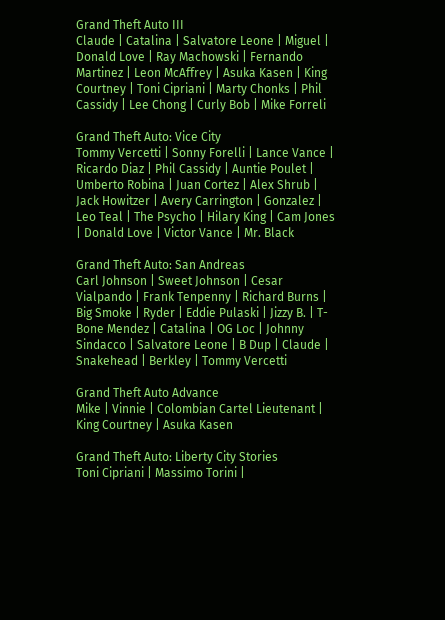Grand Theft Auto III
Claude | Catalina | Salvatore Leone | Miguel | Donald Love | Ray Machowski | Fernando Martinez | Leon McAffrey | Asuka Kasen | King Courtney | Toni Cipriani | Marty Chonks | Phil Cassidy | Lee Chong | Curly Bob | Mike Forreli

Grand Theft Auto: Vice City
Tommy Vercetti | Sonny Forelli | Lance Vance | Ricardo Diaz | Phil Cassidy | Auntie Poulet | Umberto Robina | Juan Cortez | Alex Shrub | Jack Howitzer | Avery Carrington | Gonzalez | Leo Teal | The Psycho | Hilary King | Cam Jones | Donald Love | Victor Vance | Mr. Black

Grand Theft Auto: San Andreas
Carl Johnson | Sweet Johnson | Cesar Vialpando | Frank Tenpenny | Richard Burns | Big Smoke | Ryder | Eddie Pulaski | Jizzy B. | T-Bone Mendez | Catalina | OG Loc | Johnny Sindacco | Salvatore Leone | B Dup | Claude | Snakehead | Berkley | Tommy Vercetti

Grand Theft Auto Advance
Mike | Vinnie | Colombian Cartel Lieutenant | King Courtney | Asuka Kasen

Grand Theft Auto: Liberty City Stories
Toni Cipriani | Massimo Torini |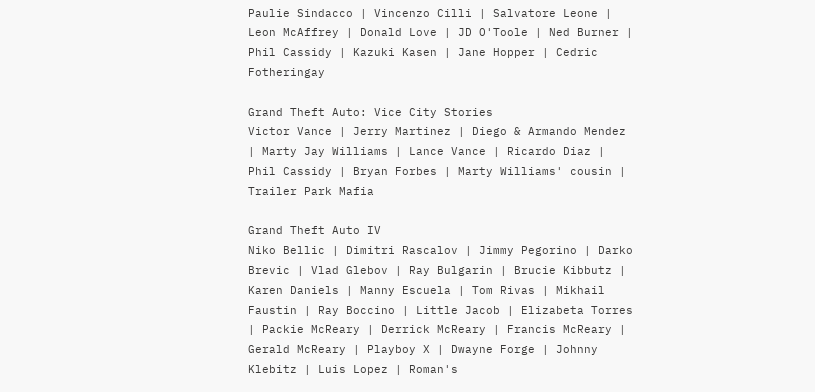Paulie Sindacco | Vincenzo Cilli | Salvatore Leone | Leon McAffrey | Donald Love | JD O'Toole | Ned Burner | Phil Cassidy | Kazuki Kasen | Jane Hopper | Cedric Fotheringay

Grand Theft Auto: Vice City Stories
Victor Vance | Jerry Martinez | Diego & Armando Mendez | Marty Jay Williams | Lance Vance | Ricardo Diaz | Phil Cassidy | Bryan Forbes | Marty Williams' cousin | Trailer Park Mafia

Grand Theft Auto IV
Niko Bellic | Dimitri Rascalov | Jimmy Pegorino | Darko Brevic | Vlad Glebov | Ray Bulgarin | Brucie Kibbutz | Karen Daniels | Manny Escuela | Tom Rivas | Mikhail Faustin | Ray Boccino | Little Jacob | Elizabeta Torres | Packie McReary | Derrick McReary | Francis McReary | Gerald McReary | Playboy X | Dwayne Forge | Johnny Klebitz | Luis Lopez | Roman's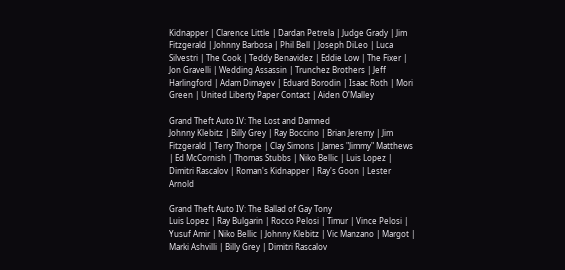Kidnapper | Clarence Little | Dardan Petrela | Judge Grady | Jim Fitzgerald | Johnny Barbosa | Phil Bell | Joseph DiLeo | Luca Silvestri | The Cook | Teddy Benavidez | Eddie Low | The Fixer | Jon Gravelli | Wedding Assassin | Trunchez Brothers | Jeff Harlingford | Adam Dimayev | Eduard Borodin | Isaac Roth | Mori Green | United Liberty Paper Contact | Aiden O'Malley

Grand Theft Auto IV: The Lost and Damned
Johnny Klebitz | Billy Grey | Ray Boccino | Brian Jeremy | Jim Fitzgerald | Terry Thorpe | Clay Simons | James "Jimmy" Matthews | Ed McCornish | Thomas Stubbs | Niko Bellic | Luis Lopez | Dimitri Rascalov | Roman's Kidnapper | Ray's Goon | Lester Arnold

Grand Theft Auto IV: The Ballad of Gay Tony
Luis Lopez | Ray Bulgarin | Rocco Pelosi | Timur | Vince Pelosi | Yusuf Amir | Niko Bellic | Johnny Klebitz | Vic Manzano | Margot | Marki Ashvilli | Billy Grey | Dimitri Rascalov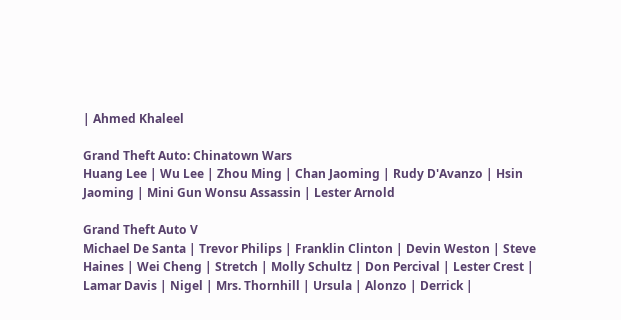| Ahmed Khaleel

Grand Theft Auto: Chinatown Wars
Huang Lee | Wu Lee | Zhou Ming | Chan Jaoming | Rudy D'Avanzo | Hsin Jaoming | Mini Gun Wonsu Assassin | Lester Arnold

Grand Theft Auto V
Michael De Santa | Trevor Philips | Franklin Clinton | Devin Weston | Steve Haines | Wei Cheng | Stretch | Molly Schultz | Don Percival | Lester Crest | Lamar Davis | Nigel | Mrs. Thornhill | Ursula | Alonzo | Derrick |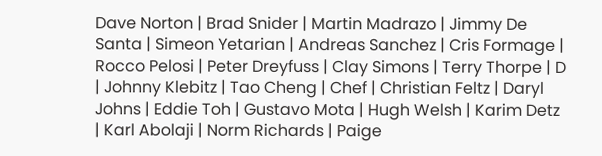Dave Norton | Brad Snider | Martin Madrazo | Jimmy De Santa | Simeon Yetarian | Andreas Sanchez | Cris Formage | Rocco Pelosi | Peter Dreyfuss | Clay Simons | Terry Thorpe | D | Johnny Klebitz | Tao Cheng | Chef | Christian Feltz | Daryl Johns | Eddie Toh | Gustavo Mota | Hugh Welsh | Karim Detz | Karl Abolaji | Norm Richards | Paige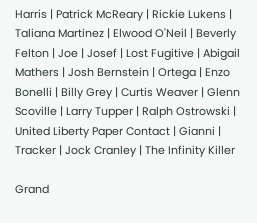Harris | Patrick McReary | Rickie Lukens | Taliana Martinez | Elwood O'Neil | Beverly Felton | Joe | Josef | Lost Fugitive | Abigail Mathers | Josh Bernstein | Ortega | Enzo Bonelli | Billy Grey | Curtis Weaver | Glenn Scoville | Larry Tupper | Ralph Ostrowski | United Liberty Paper Contact | Gianni | Tracker | Jock Cranley | The Infinity Killer

Grand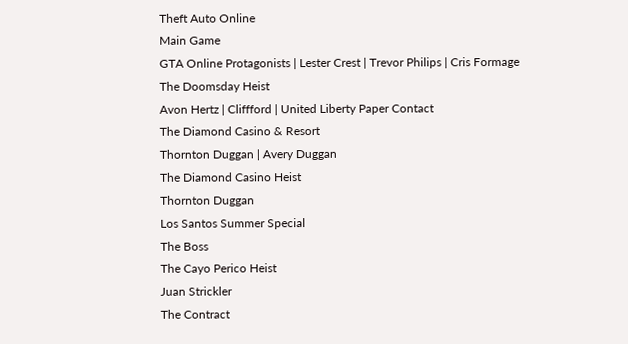Theft Auto Online
Main Game
GTA Online Protagonists | Lester Crest | Trevor Philips | Cris Formage
The Doomsday Heist
Avon Hertz | Cliffford | United Liberty Paper Contact
The Diamond Casino & Resort
Thornton Duggan | Avery Duggan
The Diamond Casino Heist
Thornton Duggan
Los Santos Summer Special
The Boss
The Cayo Perico Heist
Juan Strickler
The Contract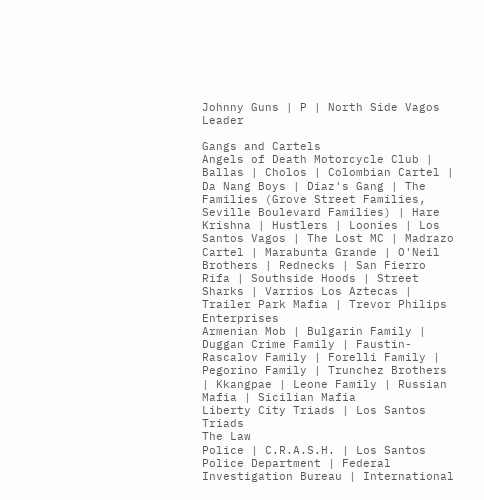Johnny Guns | P | North Side Vagos Leader

Gangs and Cartels
Angels of Death Motorcycle Club | Ballas | Cholos | Colombian Cartel | Da Nang Boys | Diaz's Gang | The Families (Grove Street Families, Seville Boulevard Families) | Hare Krishna | Hustlers | Loonies | Los Santos Vagos | The Lost MC | Madrazo Cartel | Marabunta Grande | O'Neil Brothers | Rednecks | San Fierro Rifa | Southside Hoods | Street Sharks | Varrios Los Aztecas | Trailer Park Mafia | Trevor Philips Enterprises
Armenian Mob | Bulgarin Family | Duggan Crime Family | Faustin-Rascalov Family | Forelli Family | Pegorino Family | Trunchez Brothers | Kkangpae | Leone Family | Russian Mafia | Sicilian Mafia
Liberty City Triads | Los Santos Triads
The Law
Police | C.R.A.S.H. | Los Santos Police Department | Federal Investigation Bureau | International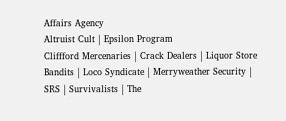Affairs Agency
Altruist Cult | Epsilon Program
Cliffford Mercenaries | Crack Dealers | Liquor Store Bandits | Loco Syndicate | Merryweather Security | SRS | Survivalists | The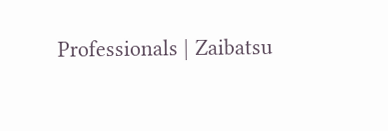Professionals | Zaibatsu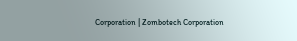Corporation | Zombotech Corporation